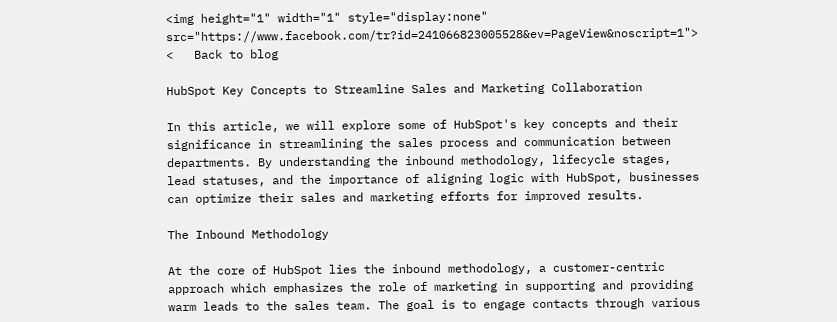<img height="1" width="1" style="display:none" src="https://www.facebook.com/tr?id=241066823005528&ev=PageView&noscript=1">
<   Back to blog

HubSpot Key Concepts to Streamline Sales and Marketing Collaboration

In this article, we will explore some of HubSpot's key concepts and their significance in streamlining the sales process and communication between departments. By understanding the inbound methodology, lifecycle stages, lead statuses, and the importance of aligning logic with HubSpot, businesses can optimize their sales and marketing efforts for improved results.

The Inbound Methodology

At the core of HubSpot lies the inbound methodology, a customer-centric approach which emphasizes the role of marketing in supporting and providing warm leads to the sales team. The goal is to engage contacts through various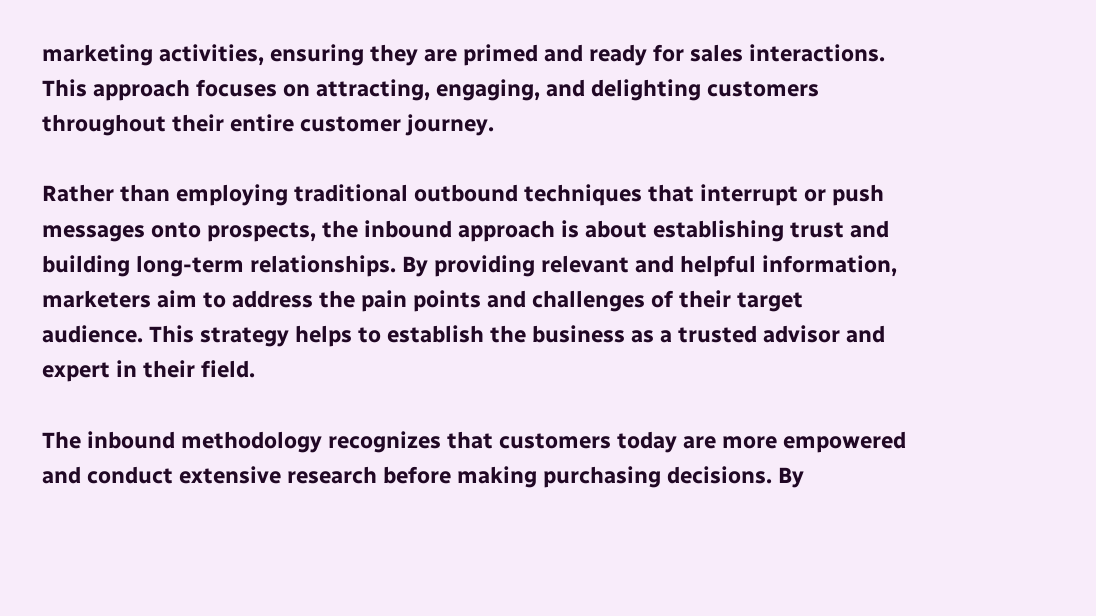marketing activities, ensuring they are primed and ready for sales interactions. This approach focuses on attracting, engaging, and delighting customers throughout their entire customer journey.

Rather than employing traditional outbound techniques that interrupt or push messages onto prospects, the inbound approach is about establishing trust and building long-term relationships. By providing relevant and helpful information, marketers aim to address the pain points and challenges of their target audience. This strategy helps to establish the business as a trusted advisor and expert in their field.

The inbound methodology recognizes that customers today are more empowered and conduct extensive research before making purchasing decisions. By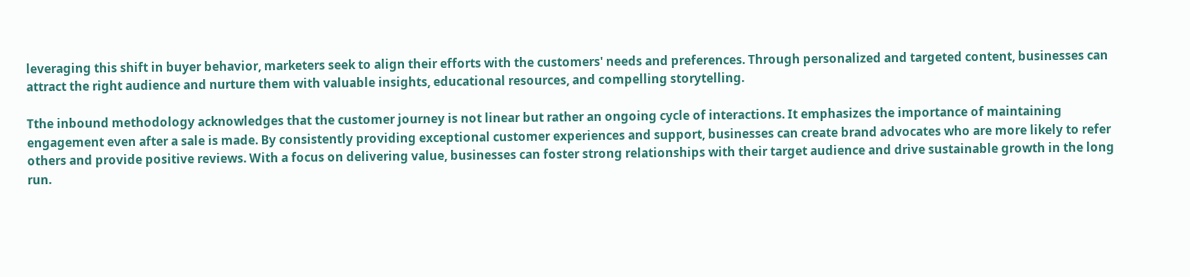leveraging this shift in buyer behavior, marketers seek to align their efforts with the customers' needs and preferences. Through personalized and targeted content, businesses can attract the right audience and nurture them with valuable insights, educational resources, and compelling storytelling.

Tthe inbound methodology acknowledges that the customer journey is not linear but rather an ongoing cycle of interactions. It emphasizes the importance of maintaining engagement even after a sale is made. By consistently providing exceptional customer experiences and support, businesses can create brand advocates who are more likely to refer others and provide positive reviews. With a focus on delivering value, businesses can foster strong relationships with their target audience and drive sustainable growth in the long run.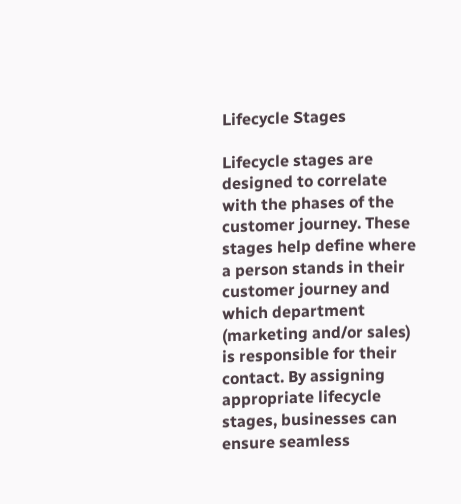Lifecycle Stages

Lifecycle stages are designed to correlate with the phases of the customer journey. These stages help define where a person stands in their customer journey and which department (marketing and/or sales) is responsible for their contact. By assigning appropriate lifecycle stages, businesses can ensure seamless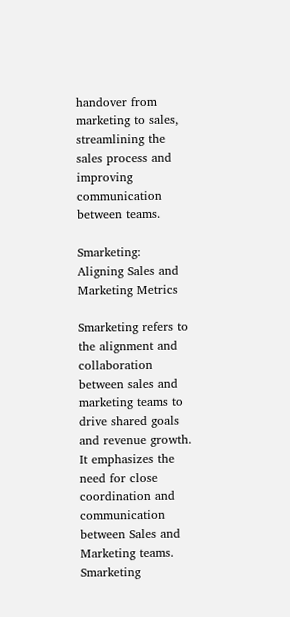handover from marketing to sales, streamlining the sales process and improving communication between teams.

Smarketing: Aligning Sales and Marketing Metrics

Smarketing refers to the alignment and collaboration between sales and marketing teams to drive shared goals and revenue growth. It emphasizes the need for close coordination and communication between Sales and Marketing teams. Smarketing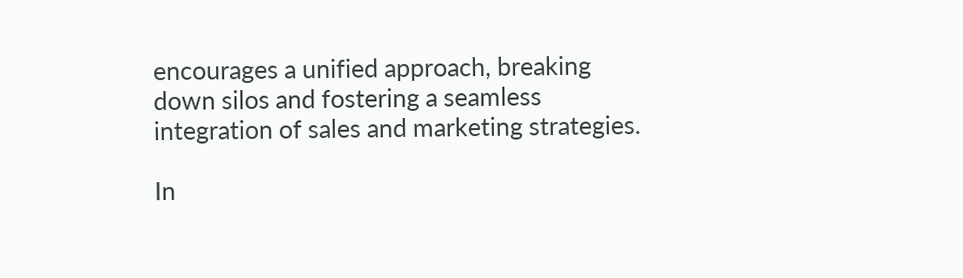encourages a unified approach, breaking down silos and fostering a seamless integration of sales and marketing strategies.

In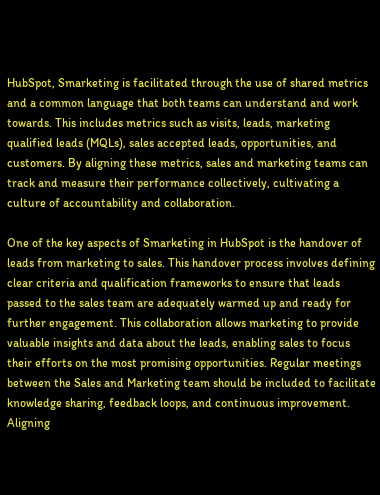HubSpot, Smarketing is facilitated through the use of shared metrics and a common language that both teams can understand and work towards. This includes metrics such as visits, leads, marketing qualified leads (MQLs), sales accepted leads, opportunities, and customers. By aligning these metrics, sales and marketing teams can track and measure their performance collectively, cultivating a culture of accountability and collaboration.

One of the key aspects of Smarketing in HubSpot is the handover of leads from marketing to sales. This handover process involves defining clear criteria and qualification frameworks to ensure that leads passed to the sales team are adequately warmed up and ready for further engagement. This collaboration allows marketing to provide valuable insights and data about the leads, enabling sales to focus their efforts on the most promising opportunities. Regular meetings between the Sales and Marketing team should be included to facilitate knowledge sharing, feedback loops, and continuous improvement. Aligning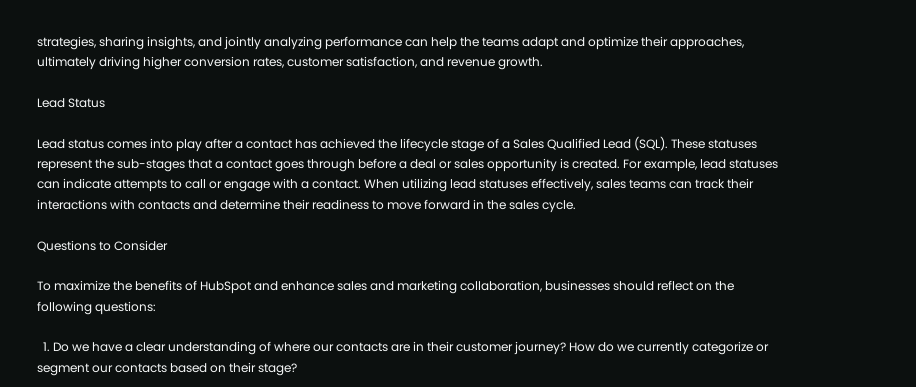strategies, sharing insights, and jointly analyzing performance can help the teams adapt and optimize their approaches, ultimately driving higher conversion rates, customer satisfaction, and revenue growth.

Lead Status

Lead status comes into play after a contact has achieved the lifecycle stage of a Sales Qualified Lead (SQL). These statuses represent the sub-stages that a contact goes through before a deal or sales opportunity is created. For example, lead statuses can indicate attempts to call or engage with a contact. When utilizing lead statuses effectively, sales teams can track their interactions with contacts and determine their readiness to move forward in the sales cycle.

Questions to Consider

To maximize the benefits of HubSpot and enhance sales and marketing collaboration, businesses should reflect on the following questions:

  1. Do we have a clear understanding of where our contacts are in their customer journey? How do we currently categorize or segment our contacts based on their stage?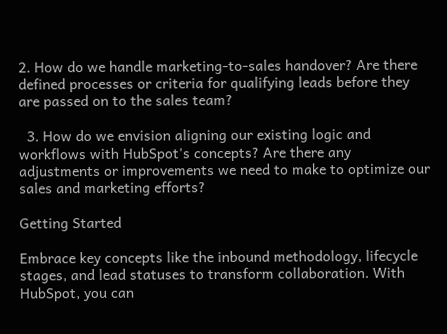2. How do we handle marketing-to-sales handover? Are there defined processes or criteria for qualifying leads before they are passed on to the sales team?

  3. How do we envision aligning our existing logic and workflows with HubSpot's concepts? Are there any adjustments or improvements we need to make to optimize our sales and marketing efforts?

Getting Started

Embrace key concepts like the inbound methodology, lifecycle stages, and lead statuses to transform collaboration. With HubSpot, you can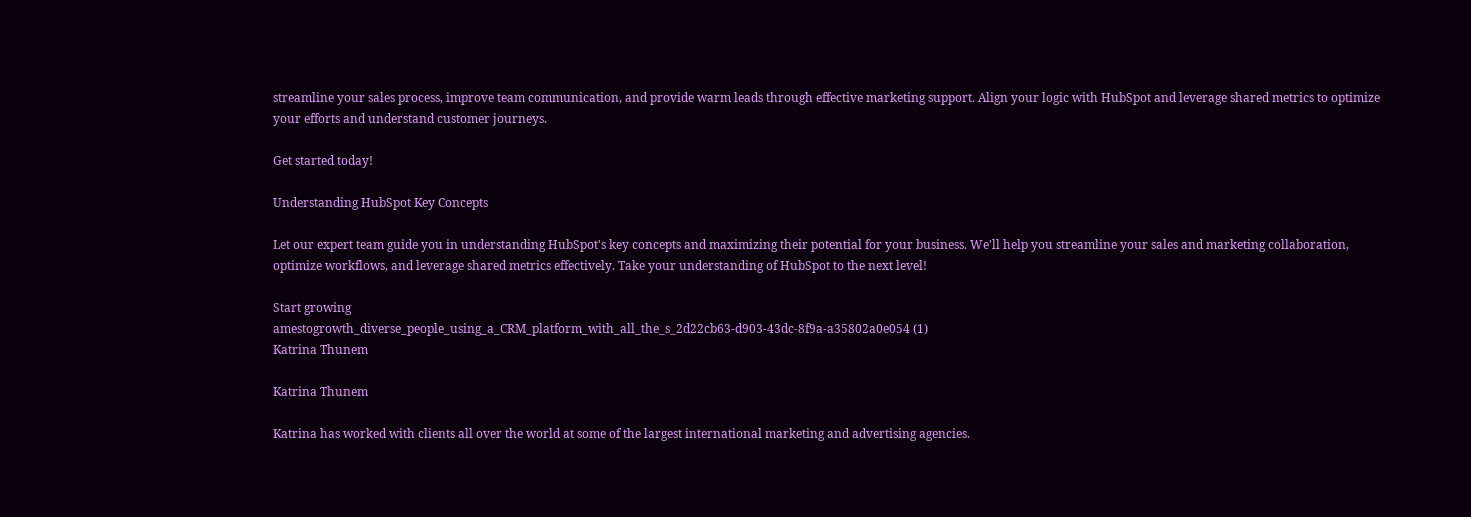streamline your sales process, improve team communication, and provide warm leads through effective marketing support. Align your logic with HubSpot and leverage shared metrics to optimize your efforts and understand customer journeys.

Get started today!

Understanding HubSpot Key Concepts

Let our expert team guide you in understanding HubSpot's key concepts and maximizing their potential for your business. We'll help you streamline your sales and marketing collaboration, optimize workflows, and leverage shared metrics effectively. Take your understanding of HubSpot to the next level!

Start growing
amestogrowth_diverse_people_using_a_CRM_platform_with_all_the_s_2d22cb63-d903-43dc-8f9a-a35802a0e054 (1)
Katrina Thunem

Katrina Thunem

Katrina has worked with clients all over the world at some of the largest international marketing and advertising agencies.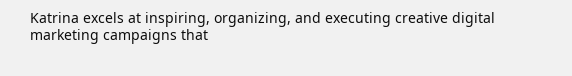Katrina excels at inspiring, organizing, and executing creative digital marketing campaigns that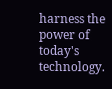harness the power of today's technology.